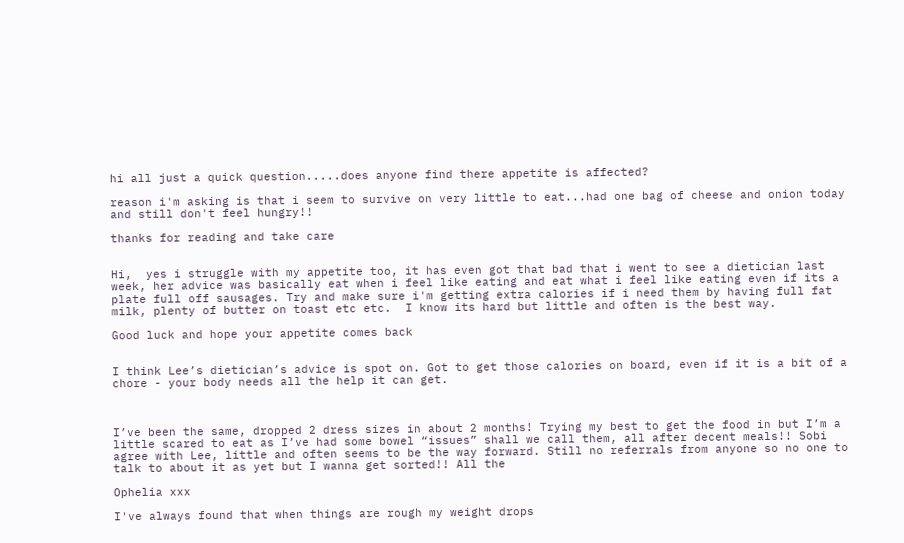hi all just a quick question.....does anyone find there appetite is affected?

reason i'm asking is that i seem to survive on very little to eat...had one bag of cheese and onion today and still don't feel hungry!!

thanks for reading and take care


Hi,  yes i struggle with my appetite too, it has even got that bad that i went to see a dietician last week, her advice was basically eat when i feel like eating and eat what i feel like eating even if its a plate full off sausages. Try and make sure i'm getting extra calories if i need them by having full fat milk, plenty of butter on toast etc etc.  I know its hard but little and often is the best way.

Good luck and hope your appetite comes back


I think Lee’s dietician’s advice is spot on. Got to get those calories on board, even if it is a bit of a chore - your body needs all the help it can get.



I’ve been the same, dropped 2 dress sizes in about 2 months! Trying my best to get the food in but I’m a little scared to eat as I’ve had some bowel “issues” shall we call them, all after decent meals!! Sobi agree with Lee, little and often seems to be the way forward. Still no referrals from anyone so no one to talk to about it as yet but I wanna get sorted!! All the

Ophelia xxx

I've always found that when things are rough my weight drops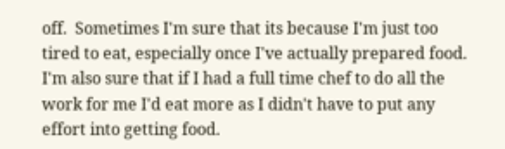off.  Sometimes I'm sure that its because I'm just too tired to eat, especially once I've actually prepared food.  I'm also sure that if I had a full time chef to do all the work for me I'd eat more as I didn't have to put any effort into getting food.